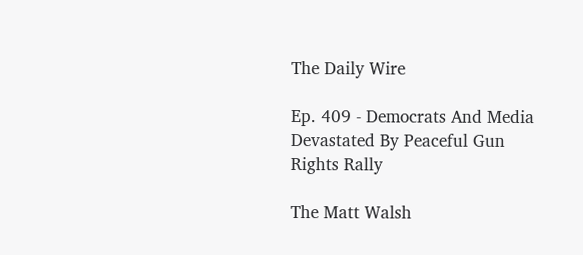The Daily Wire

Ep. 409 - Democrats And Media Devastated By Peaceful Gun Rights Rally

The Matt Walsh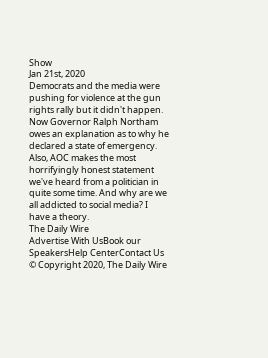Show
Jan 21st, 2020
Democrats and the media were pushing for violence at the gun rights rally but it didn't happen. Now Governor Ralph Northam owes an explanation as to why he declared a state of emergency. Also, AOC makes the most horrifyingly honest statement we've heard from a politician in quite some time. And why are we all addicted to social media? I have a theory.
The Daily Wire
Advertise With UsBook our SpeakersHelp CenterContact Us
© Copyright 2020, The Daily Wire